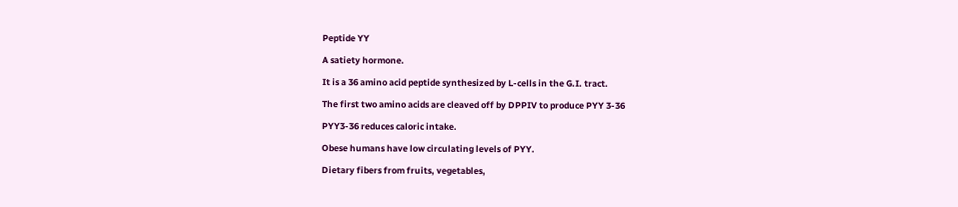Peptide YY

A satiety hormone.

It is a 36 amino acid peptide synthesized by L-cells in the G.I. tract.

The first two amino acids are cleaved off by DPPIV to produce PYY 3-36

PYY3-36 reduces caloric intake.

Obese humans have low circulating levels of PYY.

Dietary fibers from fruits, vegetables,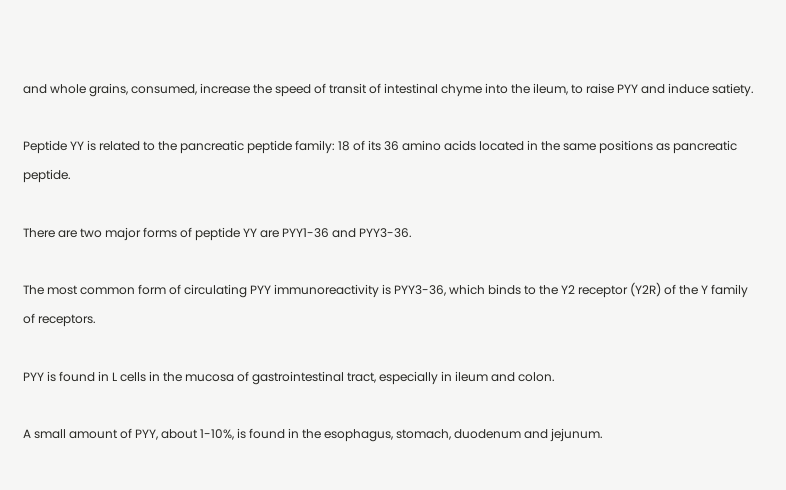and whole grains, consumed, increase the speed of transit of intestinal chyme into the ileum, to raise PYY and induce satiety.

Peptide YY is related to the pancreatic peptide family: 18 of its 36 amino acids located in the same positions as pancreatic peptide.

There are two major forms of peptide YY are PYY1-36 and PYY3-36.

The most common form of circulating PYY immunoreactivity is PYY3-36, which binds to the Y2 receptor (Y2R) of the Y family of receptors.

PYY is found in L cells in the mucosa of gastrointestinal tract, especially in ileum and colon.

A small amount of PYY, about 1-10%, is found in the esophagus, stomach, duodenum and jejunum.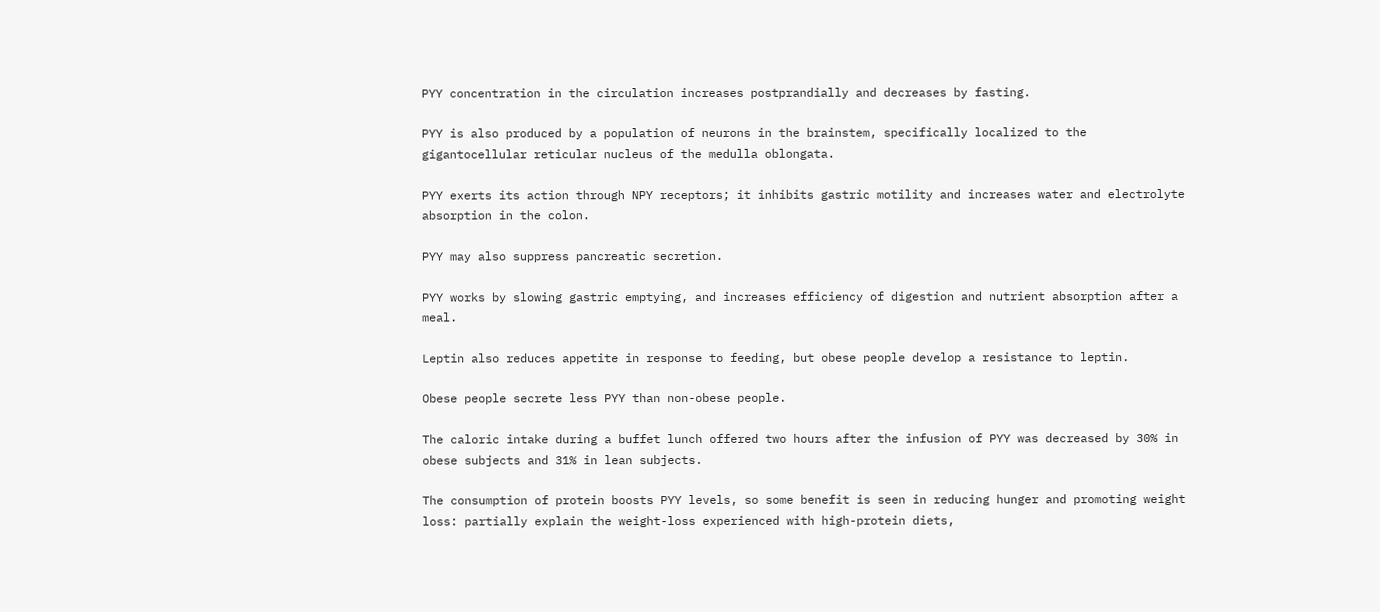PYY concentration in the circulation increases postprandially and decreases by fasting.

PYY is also produced by a population of neurons in the brainstem, specifically localized to the gigantocellular reticular nucleus of the medulla oblongata.

PYY exerts its action through NPY receptors; it inhibits gastric motility and increases water and electrolyte absorption in the colon.

PYY may also suppress pancreatic secretion.

PYY works by slowing gastric emptying, and increases efficiency of digestion and nutrient absorption after a meal.

Leptin also reduces appetite in response to feeding, but obese people develop a resistance to leptin.

Obese people secrete less PYY than non-obese people.

The caloric intake during a buffet lunch offered two hours after the infusion of PYY was decreased by 30% in obese subjects and 31% in lean subjects.

The consumption of protein boosts PYY levels, so some benefit is seen in reducing hunger and promoting weight loss: partially explain the weight-loss experienced with high-protein diets,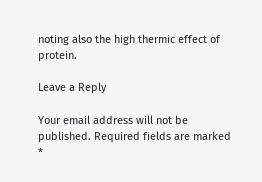noting also the high thermic effect of protein.

Leave a Reply

Your email address will not be published. Required fields are marked *